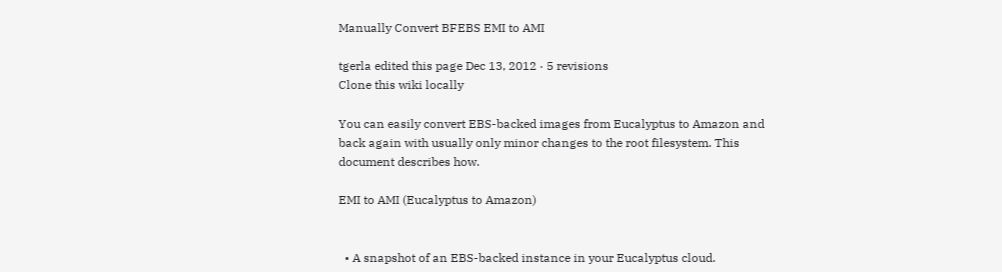Manually Convert BFEBS EMI to AMI

tgerla edited this page Dec 13, 2012 · 5 revisions
Clone this wiki locally

You can easily convert EBS-backed images from Eucalyptus to Amazon and back again with usually only minor changes to the root filesystem. This document describes how.

EMI to AMI (Eucalyptus to Amazon)


  • A snapshot of an EBS-backed instance in your Eucalyptus cloud.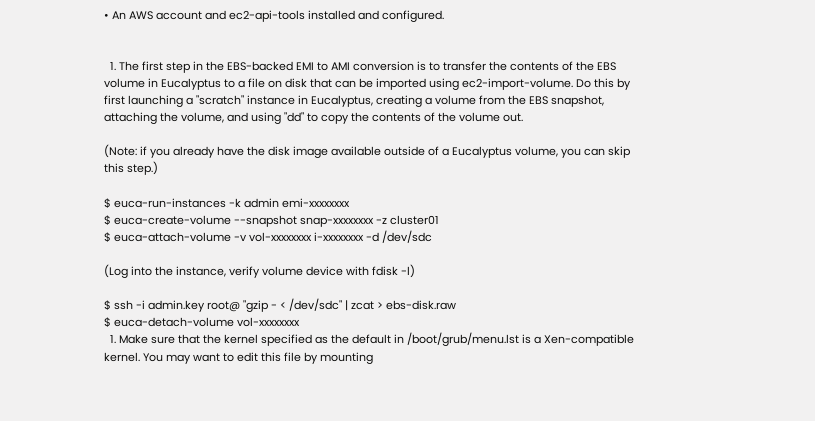• An AWS account and ec2-api-tools installed and configured.


  1. The first step in the EBS-backed EMI to AMI conversion is to transfer the contents of the EBS volume in Eucalyptus to a file on disk that can be imported using ec2-import-volume. Do this by first launching a "scratch" instance in Eucalyptus, creating a volume from the EBS snapshot, attaching the volume, and using "dd" to copy the contents of the volume out.

(Note: if you already have the disk image available outside of a Eucalyptus volume, you can skip this step.)

$ euca-run-instances -k admin emi-xxxxxxxx
$ euca-create-volume --snapshot snap-xxxxxxxx -z cluster01
$ euca-attach-volume -v vol-xxxxxxxx i-xxxxxxxx -d /dev/sdc

(Log into the instance, verify volume device with fdisk -l)

$ ssh -i admin.key root@ "gzip - < /dev/sdc" | zcat > ebs-disk.raw
$ euca-detach-volume vol-xxxxxxxx
  1. Make sure that the kernel specified as the default in /boot/grub/menu.lst is a Xen-compatible kernel. You may want to edit this file by mounting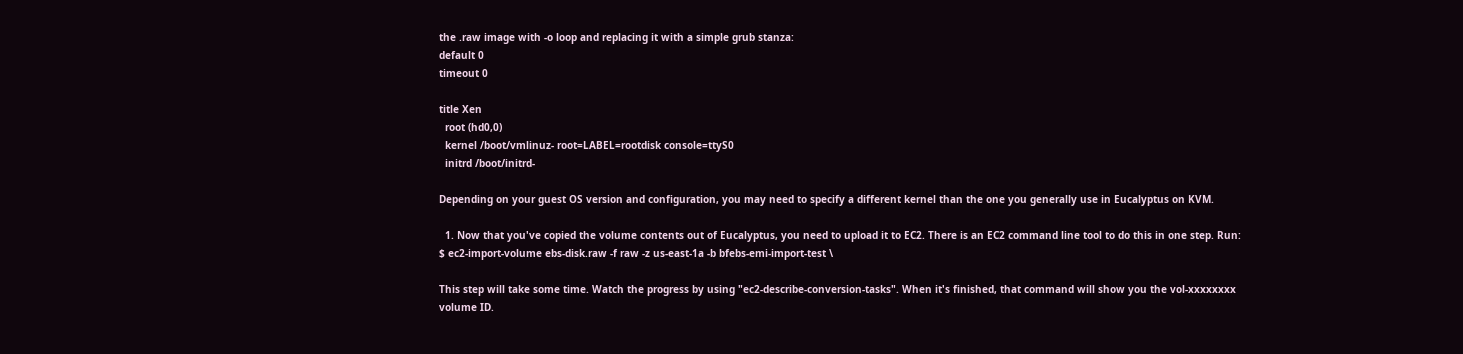the .raw image with -o loop and replacing it with a simple grub stanza:
default 0
timeout 0

title Xen
  root (hd0,0)
  kernel /boot/vmlinuz- root=LABEL=rootdisk console=ttyS0
  initrd /boot/initrd-

Depending on your guest OS version and configuration, you may need to specify a different kernel than the one you generally use in Eucalyptus on KVM.

  1. Now that you've copied the volume contents out of Eucalyptus, you need to upload it to EC2. There is an EC2 command line tool to do this in one step. Run:
$ ec2-import-volume ebs-disk.raw -f raw -z us-east-1a -b bfebs-emi-import-test \

This step will take some time. Watch the progress by using "ec2-describe-conversion-tasks". When it's finished, that command will show you the vol-xxxxxxxx volume ID.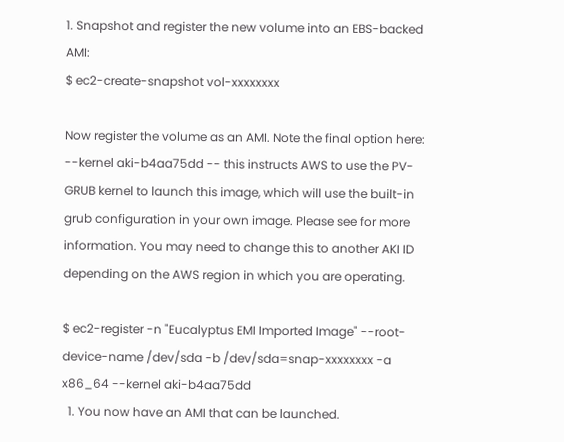1. Snapshot and register the new volume into an EBS-backed AMI:
$ ec2-create-snapshot vol-xxxxxxxx

Now register the volume as an AMI. Note the final option here: --kernel aki-b4aa75dd -- this instructs AWS to use the PV-GRUB kernel to launch this image, which will use the built-in grub configuration in your own image. Please see for more information. You may need to change this to another AKI ID depending on the AWS region in which you are operating.

$ ec2-register -n "Eucalyptus EMI Imported Image" --root-device-name /dev/sda -b /dev/sda=snap-xxxxxxxx -a   x86_64 --kernel aki-b4aa75dd
  1. You now have an AMI that can be launched.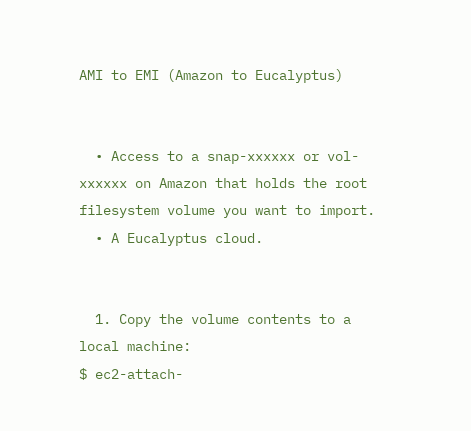AMI to EMI (Amazon to Eucalyptus)


  • Access to a snap-xxxxxx or vol-xxxxxx on Amazon that holds the root filesystem volume you want to import.
  • A Eucalyptus cloud.


  1. Copy the volume contents to a local machine:
$ ec2-attach-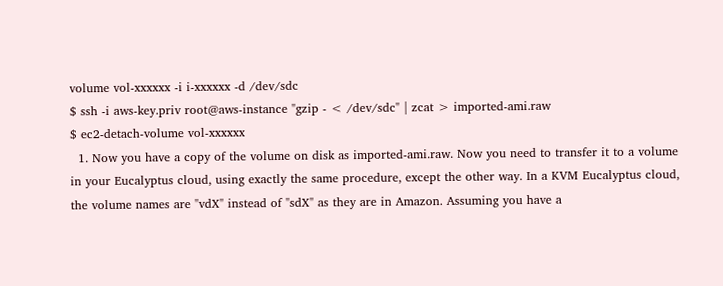volume vol-xxxxxx -i i-xxxxxx -d /dev/sdc
$ ssh -i aws-key.priv root@aws-instance "gzip - < /dev/sdc" | zcat > imported-ami.raw
$ ec2-detach-volume vol-xxxxxx
  1. Now you have a copy of the volume on disk as imported-ami.raw. Now you need to transfer it to a volume in your Eucalyptus cloud, using exactly the same procedure, except the other way. In a KVM Eucalyptus cloud, the volume names are "vdX" instead of "sdX" as they are in Amazon. Assuming you have a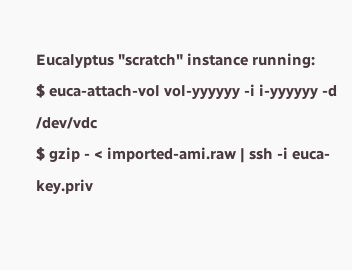Eucalyptus "scratch" instance running:
$ euca-attach-vol vol-yyyyyy -i i-yyyyyy -d /dev/vdc
$ gzip - < imported-ami.raw | ssh -i euca-key.priv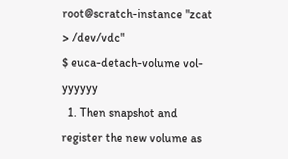root@scratch-instance "zcat > /dev/vdc"
$ euca-detach-volume vol-yyyyyy
  1. Then snapshot and register the new volume as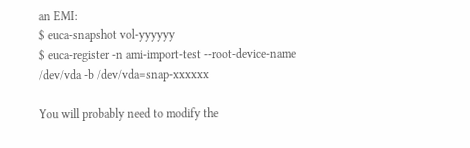an EMI:
$ euca-snapshot vol-yyyyyy
$ euca-register -n ami-import-test --root-device-name /dev/vda -b /dev/vda=snap-xxxxxx

You will probably need to modify the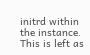initrd within the instance. This is left as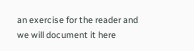an exercise for the reader and we will document it here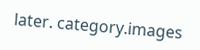later. category.images